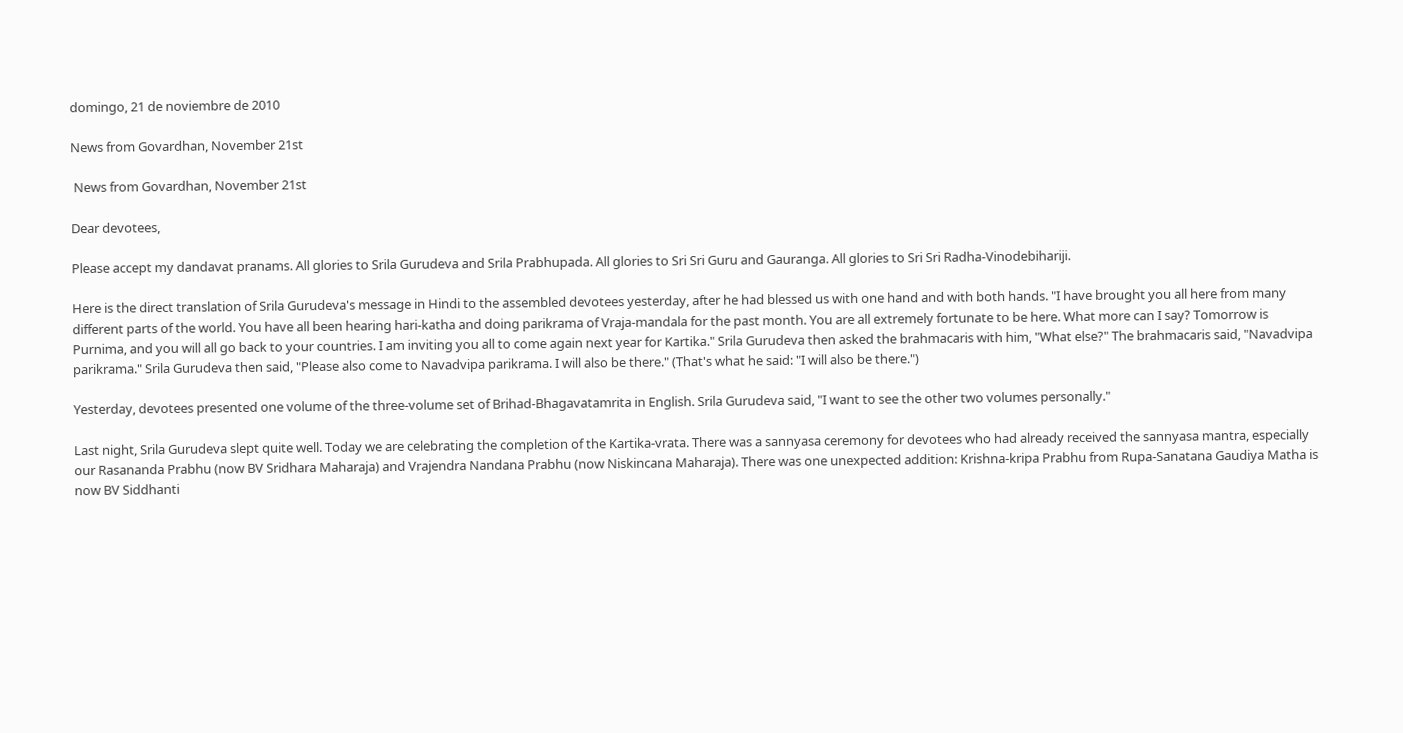domingo, 21 de noviembre de 2010

News from Govardhan, November 21st

 News from Govardhan, November 21st

Dear devotees,

Please accept my dandavat pranams. All glories to Srila Gurudeva and Srila Prabhupada. All glories to Sri Sri Guru and Gauranga. All glories to Sri Sri Radha-Vinodebihariji.

Here is the direct translation of Srila Gurudeva's message in Hindi to the assembled devotees yesterday, after he had blessed us with one hand and with both hands. "I have brought you all here from many different parts of the world. You have all been hearing hari-katha and doing parikrama of Vraja-mandala for the past month. You are all extremely fortunate to be here. What more can I say? Tomorrow is Purnima, and you will all go back to your countries. I am inviting you all to come again next year for Kartika." Srila Gurudeva then asked the brahmacaris with him, "What else?" The brahmacaris said, "Navadvipa parikrama." Srila Gurudeva then said, "Please also come to Navadvipa parikrama. I will also be there." (That's what he said: "I will also be there.")

Yesterday, devotees presented one volume of the three-volume set of Brihad-Bhagavatamrita in English. Srila Gurudeva said, "I want to see the other two volumes personally."

Last night, Srila Gurudeva slept quite well. Today we are celebrating the completion of the Kartika-vrata. There was a sannyasa ceremony for devotees who had already received the sannyasa mantra, especially our Rasananda Prabhu (now BV Sridhara Maharaja) and Vrajendra Nandana Prabhu (now Niskincana Maharaja). There was one unexpected addition: Krishna-kripa Prabhu from Rupa-Sanatana Gaudiya Matha is now BV Siddhanti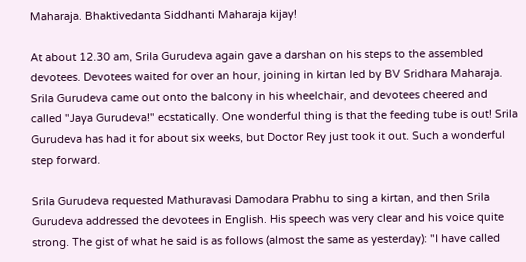Maharaja. Bhaktivedanta Siddhanti Maharaja kijay!

At about 12.30 am, Srila Gurudeva again gave a darshan on his steps to the assembled devotees. Devotees waited for over an hour, joining in kirtan led by BV Sridhara Maharaja. Srila Gurudeva came out onto the balcony in his wheelchair, and devotees cheered and called "Jaya Gurudeva!" ecstatically. One wonderful thing is that the feeding tube is out! Srila Gurudeva has had it for about six weeks, but Doctor Rey just took it out. Such a wonderful step forward.

Srila Gurudeva requested Mathuravasi Damodara Prabhu to sing a kirtan, and then Srila Gurudeva addressed the devotees in English. His speech was very clear and his voice quite strong. The gist of what he said is as follows (almost the same as yesterday): "I have called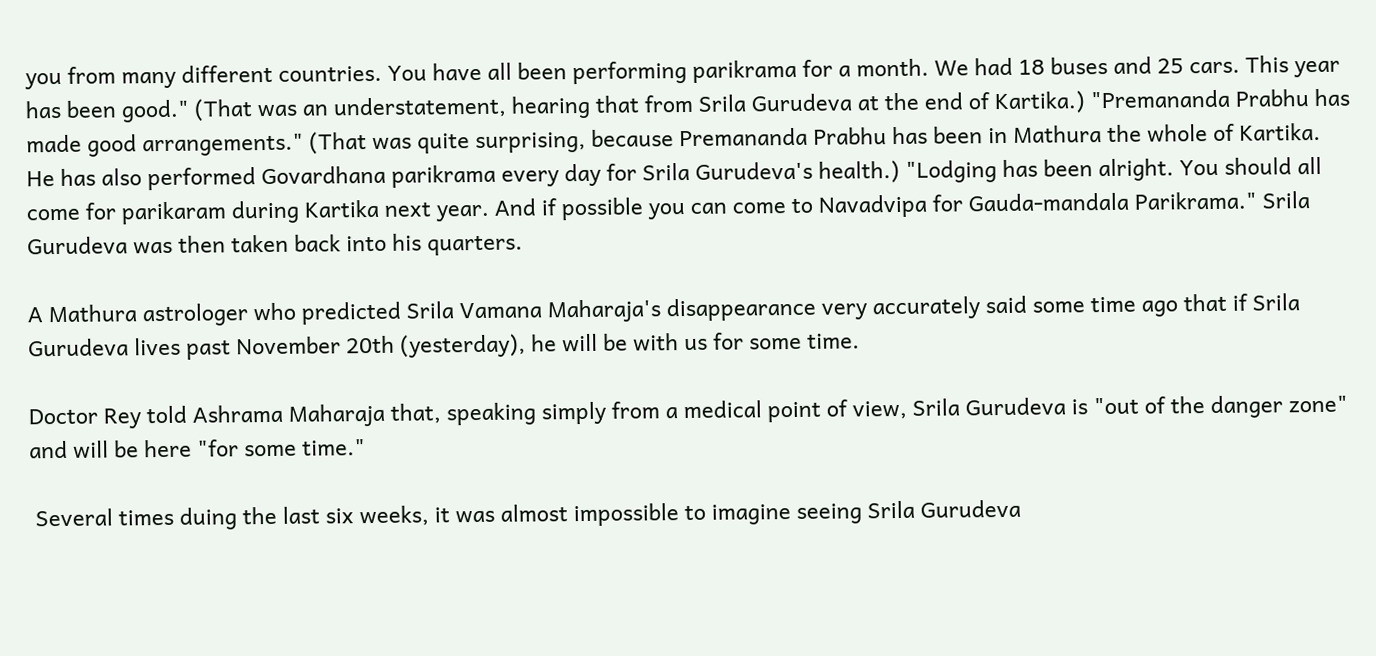you from many different countries. You have all been performing parikrama for a month. We had 18 buses and 25 cars. This year has been good." (That was an understatement, hearing that from Srila Gurudeva at the end of Kartika.) "Premananda Prabhu has made good arrangements." (That was quite surprising, because Premananda Prabhu has been in Mathura the whole of Kartika. He has also performed Govardhana parikrama every day for Srila Gurudeva's health.) "Lodging has been alright. You should all come for parikaram during Kartika next year. And if possible you can come to Navadvipa for Gauda-mandala Parikrama." Srila Gurudeva was then taken back into his quarters.

A Mathura astrologer who predicted Srila Vamana Maharaja's disappearance very accurately said some time ago that if Srila Gurudeva lives past November 20th (yesterday), he will be with us for some time.

Doctor Rey told Ashrama Maharaja that, speaking simply from a medical point of view, Srila Gurudeva is "out of the danger zone" and will be here "for some time."

 Several times duing the last six weeks, it was almost impossible to imagine seeing Srila Gurudeva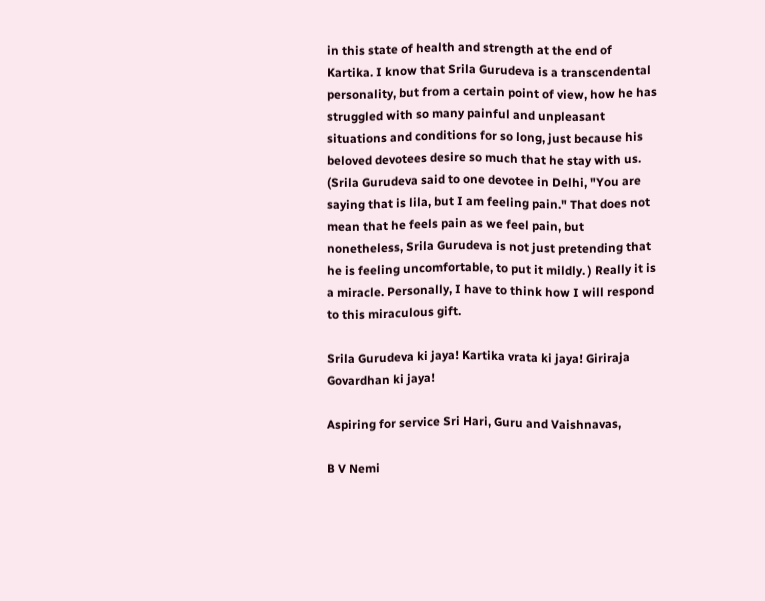in this state of health and strength at the end of Kartika. I know that Srila Gurudeva is a transcendental personality, but from a certain point of view, how he has struggled with so many painful and unpleasant situations and conditions for so long, just because his beloved devotees desire so much that he stay with us. (Srila Gurudeva said to one devotee in Delhi, "You are saying that is lila, but I am feeling pain." That does not mean that he feels pain as we feel pain, but nonetheless, Srila Gurudeva is not just pretending that he is feeling uncomfortable, to put it mildly. ) Really it is a miracle. Personally, I have to think how I will respond to this miraculous gift.

Srila Gurudeva ki jaya! Kartika vrata ki jaya! Giriraja Govardhan ki jaya!

Aspiring for service Sri Hari, Guru and Vaishnavas,

B V Nemi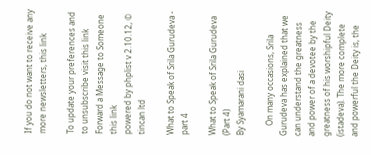If you do not want to receive any more newsletters, this link

To update your preferences and to unsubscribe visit this link
Forward a Message to Someone this link
powered by phplist v 2.10.12, © tincan ltd

What to Speak of Srila Gurudeva - part 4

What to Speak of Srila Gurudeva (Part 4)
By Syamarani dasi

     On many occasions, Srila Gurudeva has explained that we can understand the greatness and power of a devotee by the greatness of his worshipful Deity (istadeva). The more complete and powerful the Deity is, the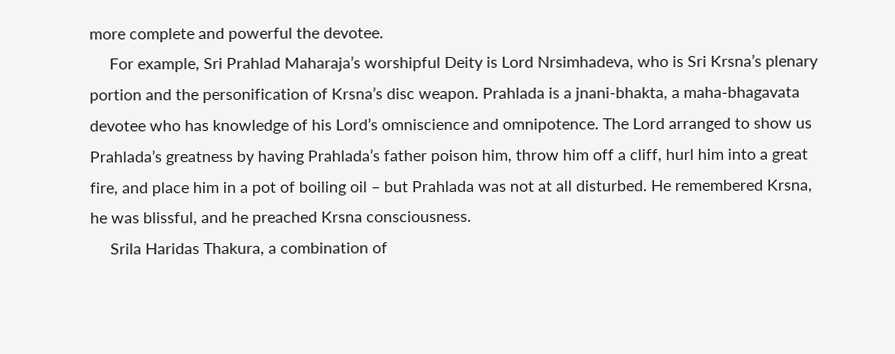more complete and powerful the devotee.
     For example, Sri Prahlad Maharaja’s worshipful Deity is Lord Nrsimhadeva, who is Sri Krsna’s plenary portion and the personification of Krsna’s disc weapon. Prahlada is a jnani-bhakta, a maha-bhagavata devotee who has knowledge of his Lord’s omniscience and omnipotence. The Lord arranged to show us Prahlada’s greatness by having Prahlada’s father poison him, throw him off a cliff, hurl him into a great fire, and place him in a pot of boiling oil – but Prahlada was not at all disturbed. He remembered Krsna, he was blissful, and he preached Krsna consciousness.
     Srila Haridas Thakura, a combination of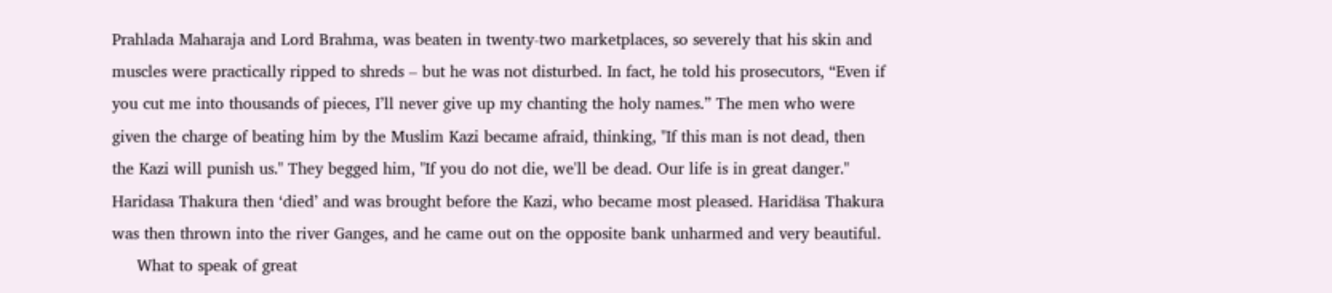Prahlada Maharaja and Lord Brahma, was beaten in twenty-two marketplaces, so severely that his skin and muscles were practically ripped to shreds – but he was not disturbed. In fact, he told his prosecutors, “Even if you cut me into thousands of pieces, I’ll never give up my chanting the holy names.” The men who were given the charge of beating him by the Muslim Kazi became afraid, thinking, "If this man is not dead, then the Kazi will punish us." They begged him, "If you do not die, we'll be dead. Our life is in great danger." Haridasa Thakura then ‘died’ and was brought before the Kazi, who became most pleased. Haridäsa Thakura was then thrown into the river Ganges, and he came out on the opposite bank unharmed and very beautiful.
     What to speak of great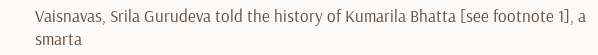Vaisnavas, Srila Gurudeva told the history of Kumarila Bhatta [see footnote 1], a smarta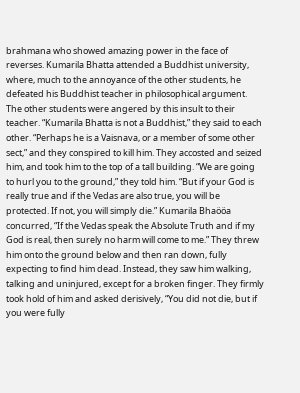brahmana who showed amazing power in the face of reverses. Kumarila Bhatta attended a Buddhist university, where, much to the annoyance of the other students, he defeated his Buddhist teacher in philosophical argument. The other students were angered by this insult to their teacher. “Kumarila Bhatta is not a Buddhist,” they said to each other. “Perhaps he is a Vaisnava, or a member of some other sect,” and they conspired to kill him. They accosted and seized him, and took him to the top of a tall building. “We are going to hurl you to the ground,” they told him. “But if your God is really true and if the Vedas are also true, you will be protected. If not, you will simply die.” Kumarila Bhaööa concurred, “If the Vedas speak the Absolute Truth and if my God is real, then surely no harm will come to me.” They threw him onto the ground below and then ran down, fully expecting to find him dead. Instead, they saw him walking, talking and uninjured, except for a broken finger. They firmly took hold of him and asked derisively, “You did not die, but if you were fully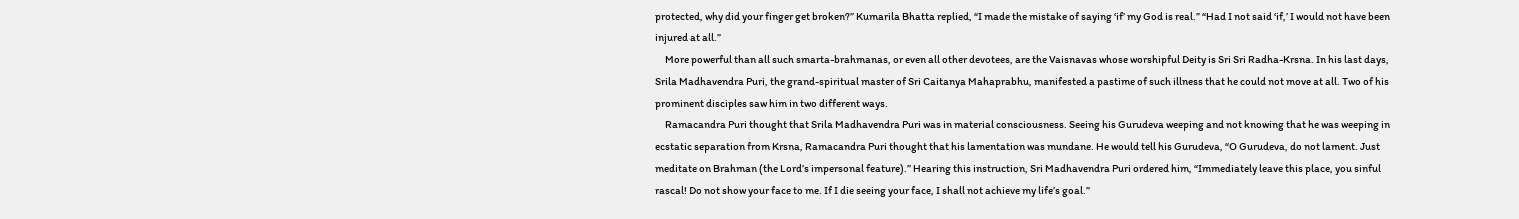protected, why did your finger get broken?” Kumarila Bhatta replied, “I made the mistake of saying ‘if’ my God is real.” “Had I not said ‘if,’ I would not have been injured at all.”
     More powerful than all such smarta-brahmanas, or even all other devotees, are the Vaisnavas whose worshipful Deity is Sri Sri Radha-Krsna. In his last days, Srila Madhavendra Puri, the grand-spiritual master of Sri Caitanya Mahaprabhu, manifested a pastime of such illness that he could not move at all. Two of his prominent disciples saw him in two different ways.
     Ramacandra Puri thought that Srila Madhavendra Puri was in material consciousness. Seeing his Gurudeva weeping and not knowing that he was weeping in ecstatic separation from Krsna, Ramacandra Puri thought that his lamentation was mundane. He would tell his Gurudeva, “O Gurudeva, do not lament. Just meditate on Brahman (the Lord’s impersonal feature).” Hearing this instruction, Sri Madhavendra Puri ordered him, “Immediately leave this place, you sinful rascal! Do not show your face to me. If I die seeing your face, I shall not achieve my life’s goal.”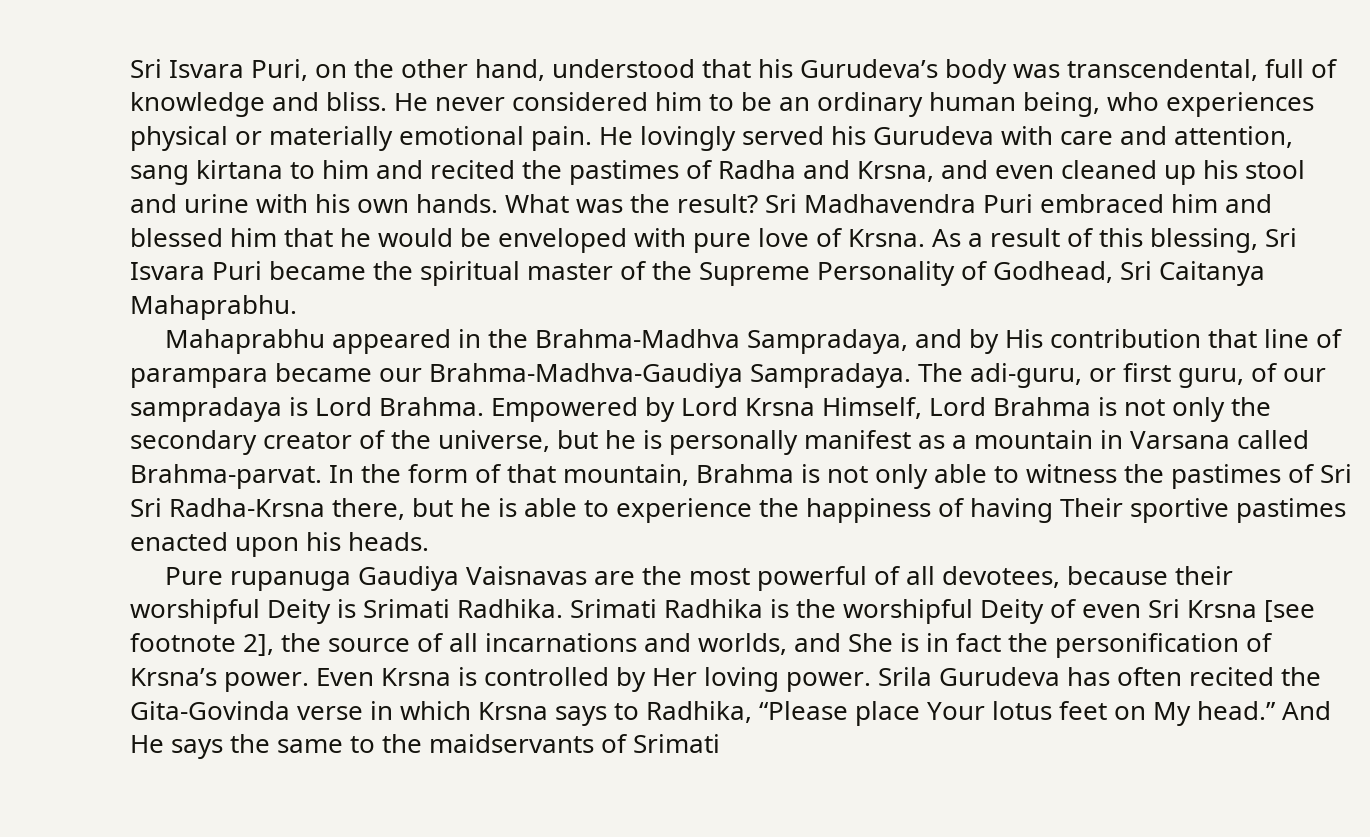Sri Isvara Puri, on the other hand, understood that his Gurudeva’s body was transcendental, full of knowledge and bliss. He never considered him to be an ordinary human being, who experiences physical or materially emotional pain. He lovingly served his Gurudeva with care and attention, sang kirtana to him and recited the pastimes of Radha and Krsna, and even cleaned up his stool and urine with his own hands. What was the result? Sri Madhavendra Puri embraced him and blessed him that he would be enveloped with pure love of Krsna. As a result of this blessing, Sri Isvara Puri became the spiritual master of the Supreme Personality of Godhead, Sri Caitanya Mahaprabhu.
     Mahaprabhu appeared in the Brahma-Madhva Sampradaya, and by His contribution that line of parampara became our Brahma-Madhva-Gaudiya Sampradaya. The adi-guru, or first guru, of our sampradaya is Lord Brahma. Empowered by Lord Krsna Himself, Lord Brahma is not only the secondary creator of the universe, but he is personally manifest as a mountain in Varsana called Brahma-parvat. In the form of that mountain, Brahma is not only able to witness the pastimes of Sri Sri Radha-Krsna there, but he is able to experience the happiness of having Their sportive pastimes enacted upon his heads.
     Pure rupanuga Gaudiya Vaisnavas are the most powerful of all devotees, because their worshipful Deity is Srimati Radhika. Srimati Radhika is the worshipful Deity of even Sri Krsna [see footnote 2], the source of all incarnations and worlds, and She is in fact the personification of Krsna’s power. Even Krsna is controlled by Her loving power. Srila Gurudeva has often recited the Gita-Govinda verse in which Krsna says to Radhika, “Please place Your lotus feet on My head.” And He says the same to the maidservants of Srimati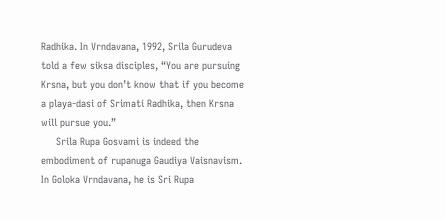Radhika. In Vrndavana, 1992, Srila Gurudeva told a few siksa disciples, “You are pursuing Krsna, but you don’t know that if you become a playa-dasi of Srimati Radhika, then Krsna will pursue you.”
     Srila Rupa Gosvami is indeed the embodiment of rupanuga Gaudiya Vaisnavism. In Goloka Vrndavana, he is Sri Rupa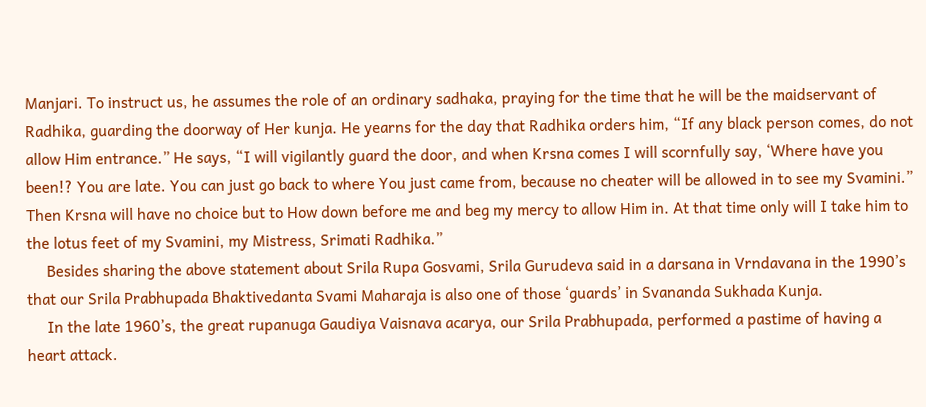Manjari. To instruct us, he assumes the role of an ordinary sadhaka, praying for the time that he will be the maidservant of Radhika, guarding the doorway of Her kunja. He yearns for the day that Radhika orders him, “If any black person comes, do not allow Him entrance.” He says, “I will vigilantly guard the door, and when Krsna comes I will scornfully say, ‘Where have you been!? You are late. You can just go back to where You just came from, because no cheater will be allowed in to see my Svamini.” Then Krsna will have no choice but to How down before me and beg my mercy to allow Him in. At that time only will I take him to the lotus feet of my Svamini, my Mistress, Srimati Radhika.”
     Besides sharing the above statement about Srila Rupa Gosvami, Srila Gurudeva said in a darsana in Vrndavana in the 1990’s that our Srila Prabhupada Bhaktivedanta Svami Maharaja is also one of those ‘guards’ in Svananda Sukhada Kunja.
     In the late 1960’s, the great rupanuga Gaudiya Vaisnava acarya, our Srila Prabhupada, performed a pastime of having a heart attack.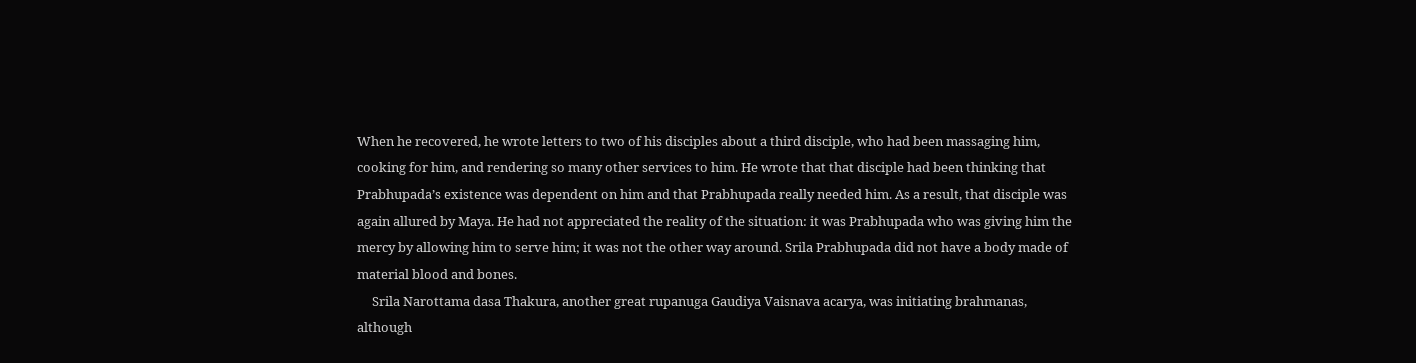When he recovered, he wrote letters to two of his disciples about a third disciple, who had been massaging him, cooking for him, and rendering so many other services to him. He wrote that that disciple had been thinking that Prabhupada’s existence was dependent on him and that Prabhupada really needed him. As a result, that disciple was again allured by Maya. He had not appreciated the reality of the situation: it was Prabhupada who was giving him the mercy by allowing him to serve him; it was not the other way around. Srila Prabhupada did not have a body made of material blood and bones.
     Srila Narottama dasa Thakura, another great rupanuga Gaudiya Vaisnava acarya, was initiating brahmanas, although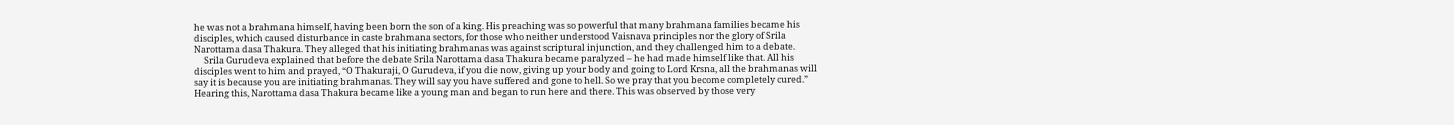he was not a brahmana himself, having been born the son of a king. His preaching was so powerful that many brahmana families became his disciples, which caused disturbance in caste brahmana sectors, for those who neither understood Vaisnava principles nor the glory of Srila Narottama dasa Thakura. They alleged that his initiating brahmanas was against scriptural injunction, and they challenged him to a debate.
     Srila Gurudeva explained that before the debate Srila Narottama dasa Thakura became paralyzed – he had made himself like that. All his disciples went to him and prayed, “O Thakuraji, O Gurudeva, if you die now, giving up your body and going to Lord Krsna, all the brahmanas will say it is because you are initiating brahmanas. They will say you have suffered and gone to hell. So we pray that you become completely cured.” Hearing this, Narottama dasa Thakura became like a young man and began to run here and there. This was observed by those very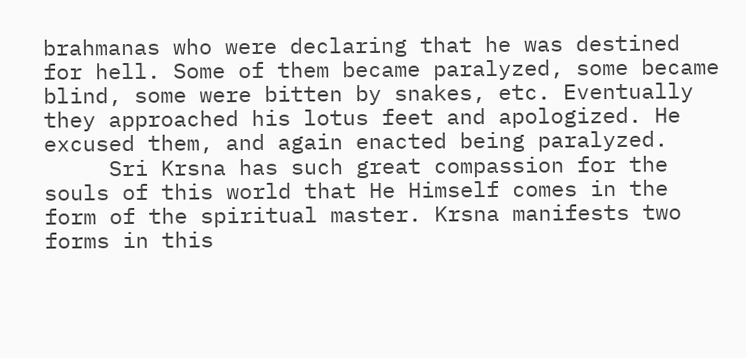brahmanas who were declaring that he was destined for hell. Some of them became paralyzed, some became blind, some were bitten by snakes, etc. Eventually they approached his lotus feet and apologized. He excused them, and again enacted being paralyzed.
     Sri Krsna has such great compassion for the souls of this world that He Himself comes in the form of the spiritual master. Krsna manifests two forms in this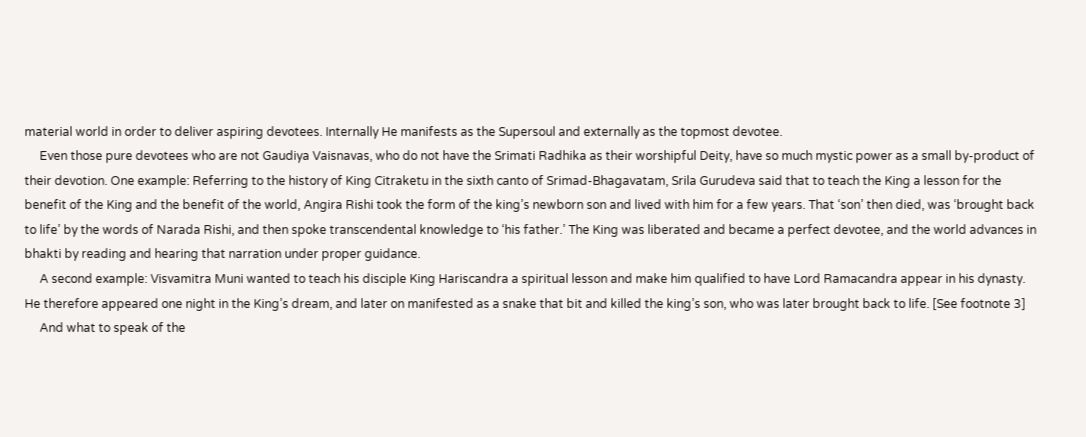material world in order to deliver aspiring devotees. Internally He manifests as the Supersoul and externally as the topmost devotee.
     Even those pure devotees who are not Gaudiya Vaisnavas, who do not have the Srimati Radhika as their worshipful Deity, have so much mystic power as a small by-product of their devotion. One example: Referring to the history of King Citraketu in the sixth canto of Srimad-Bhagavatam, Srila Gurudeva said that to teach the King a lesson for the benefit of the King and the benefit of the world, Angira Rishi took the form of the king’s newborn son and lived with him for a few years. That ‘son’ then died, was ‘brought back to life’ by the words of Narada Rishi, and then spoke transcendental knowledge to ‘his father.’ The King was liberated and became a perfect devotee, and the world advances in bhakti by reading and hearing that narration under proper guidance.
     A second example: Visvamitra Muni wanted to teach his disciple King Hariscandra a spiritual lesson and make him qualified to have Lord Ramacandra appear in his dynasty. He therefore appeared one night in the King’s dream, and later on manifested as a snake that bit and killed the king’s son, who was later brought back to life. [See footnote 3]
     And what to speak of the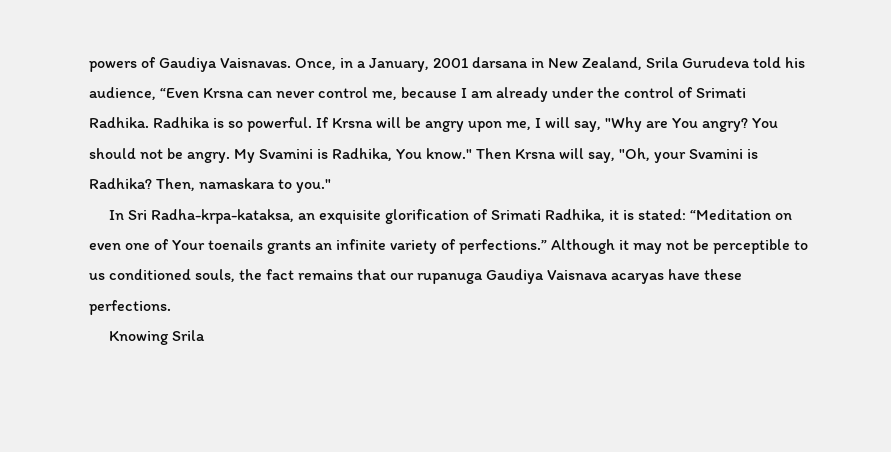powers of Gaudiya Vaisnavas. Once, in a January, 2001 darsana in New Zealand, Srila Gurudeva told his audience, “Even Krsna can never control me, because I am already under the control of Srimati Radhika. Radhika is so powerful. If Krsna will be angry upon me, I will say, "Why are You angry? You should not be angry. My Svamini is Radhika, You know." Then Krsna will say, "Oh, your Svamini is Radhika? Then, namaskara to you."
     In Sri Radha-krpa-kataksa, an exquisite glorification of Srimati Radhika, it is stated: “Meditation on even one of Your toenails grants an infinite variety of perfections.” Although it may not be perceptible to us conditioned souls, the fact remains that our rupanuga Gaudiya Vaisnava acaryas have these perfections.
     Knowing Srila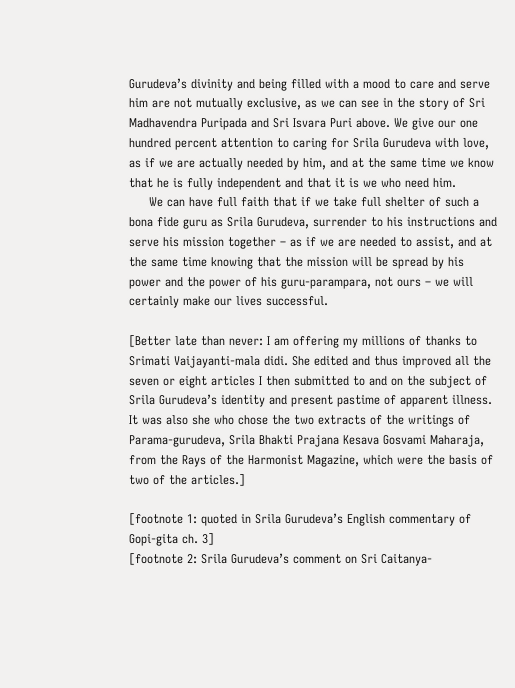Gurudeva’s divinity and being filled with a mood to care and serve him are not mutually exclusive, as we can see in the story of Sri Madhavendra Puripada and Sri Isvara Puri above. We give our one hundred percent attention to caring for Srila Gurudeva with love, as if we are actually needed by him, and at the same time we know that he is fully independent and that it is we who need him.
     We can have full faith that if we take full shelter of such a bona fide guru as Srila Gurudeva, surrender to his instructions and serve his mission together – as if we are needed to assist, and at the same time knowing that the mission will be spread by his power and the power of his guru-parampara, not ours – we will certainly make our lives successful.

[Better late than never: I am offering my millions of thanks to Srimati Vaijayanti-mala didi. She edited and thus improved all the seven or eight articles I then submitted to and on the subject of Srila Gurudeva’s identity and present pastime of apparent illness. It was also she who chose the two extracts of the writings of Parama-gurudeva, Srila Bhakti Prajana Kesava Gosvami Maharaja, from the Rays of the Harmonist Magazine, which were the basis of two of the articles.]

[footnote 1: quoted in Srila Gurudeva’s English commentary of Gopi-gita ch. 3]
[footnote 2: Srila Gurudeva’s comment on Sri Caitanya-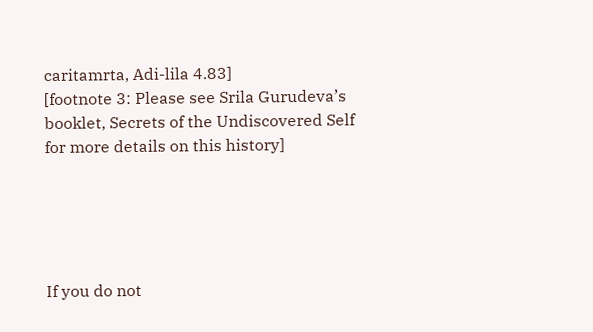caritamrta, Adi-lila 4.83]
[footnote 3: Please see Srila Gurudeva’s booklet, Secrets of the Undiscovered Self for more details on this history]





If you do not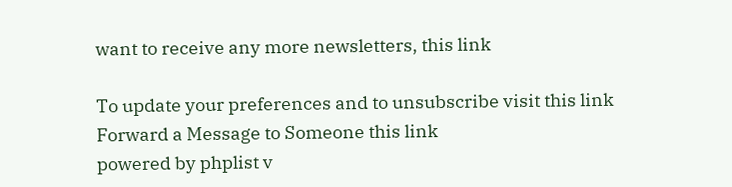want to receive any more newsletters, this link

To update your preferences and to unsubscribe visit this link
Forward a Message to Someone this link
powered by phplist v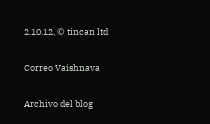2.10.12, © tincan ltd

Correo Vaishnava

Archivo del blog